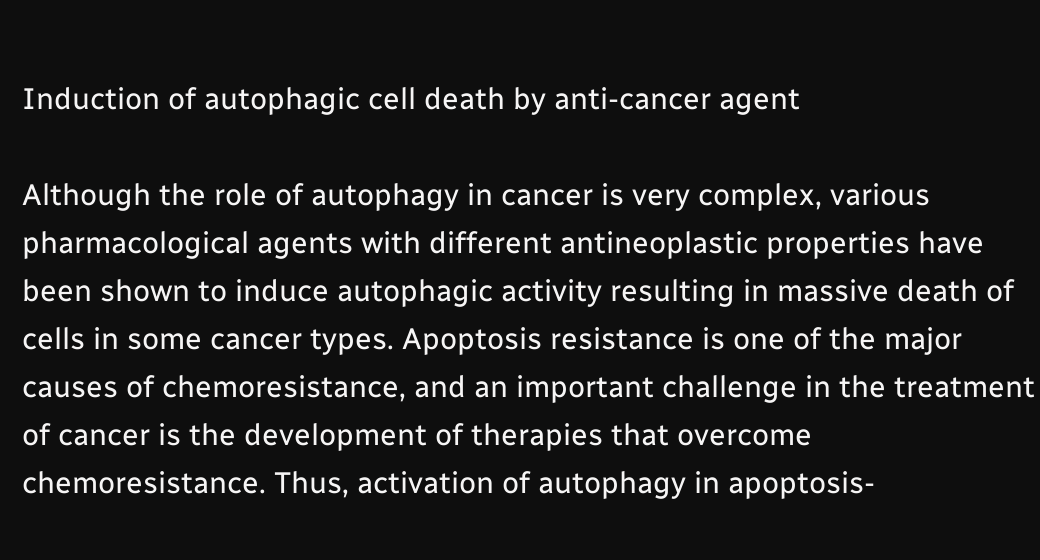Induction of autophagic cell death by anti-cancer agent

Although the role of autophagy in cancer is very complex, various pharmacological agents with different antineoplastic properties have been shown to induce autophagic activity resulting in massive death of cells in some cancer types. Apoptosis resistance is one of the major causes of chemoresistance, and an important challenge in the treatment of cancer is the development of therapies that overcome chemoresistance. Thus, activation of autophagy in apoptosis-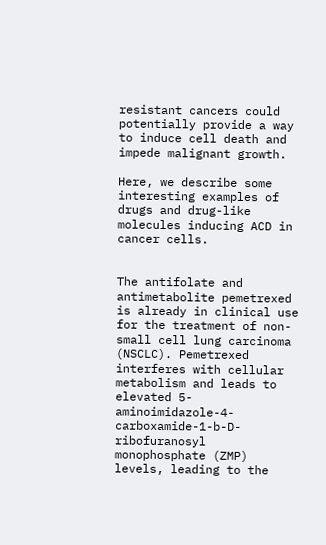resistant cancers could potentially provide a way to induce cell death and impede malignant growth.

Here, we describe some interesting examples of drugs and drug-like molecules inducing ACD in cancer cells.


The antifolate and antimetabolite pemetrexed is already in clinical use for the treatment of non-small cell lung carcinoma (NSCLC). Pemetrexed interferes with cellular metabolism and leads to elevated 5-aminoimidazole-4-carboxamide-1-b-D-ribofuranosyl monophosphate (ZMP) levels, leading to the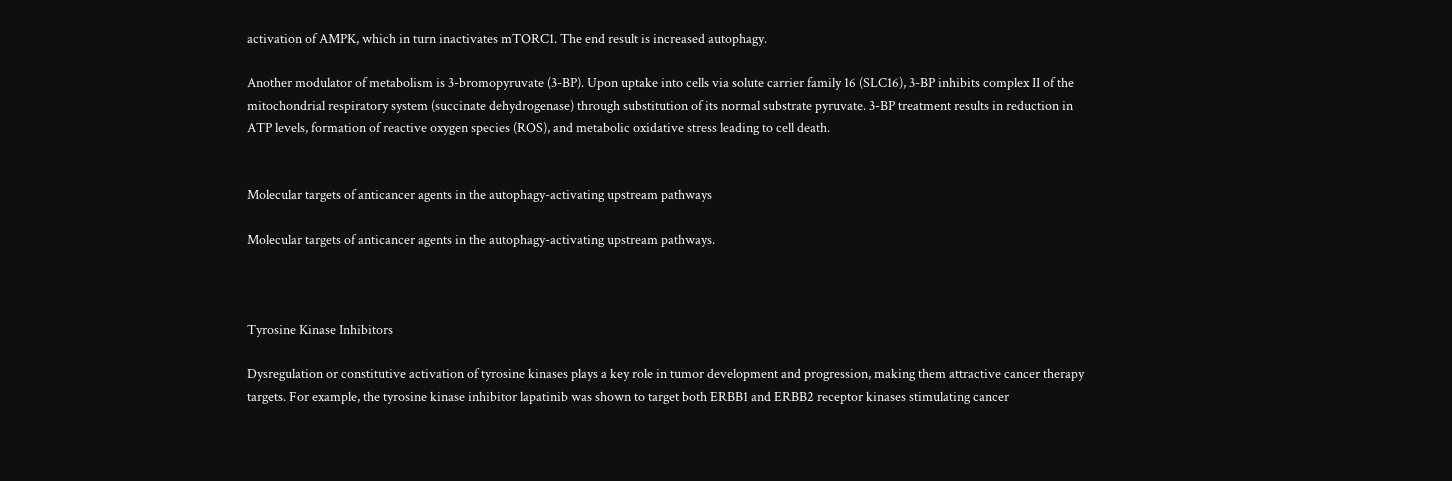activation of AMPK, which in turn inactivates mTORC1. The end result is increased autophagy.

Another modulator of metabolism is 3-bromopyruvate (3-BP). Upon uptake into cells via solute carrier family 16 (SLC16), 3-BP inhibits complex II of the mitochondrial respiratory system (succinate dehydrogenase) through substitution of its normal substrate pyruvate. 3-BP treatment results in reduction in ATP levels, formation of reactive oxygen species (ROS), and metabolic oxidative stress leading to cell death.


Molecular targets of anticancer agents in the autophagy-activating upstream pathways

Molecular targets of anticancer agents in the autophagy-activating upstream pathways.



Tyrosine Kinase Inhibitors

Dysregulation or constitutive activation of tyrosine kinases plays a key role in tumor development and progression, making them attractive cancer therapy targets. For example, the tyrosine kinase inhibitor lapatinib was shown to target both ERBB1 and ERBB2 receptor kinases stimulating cancer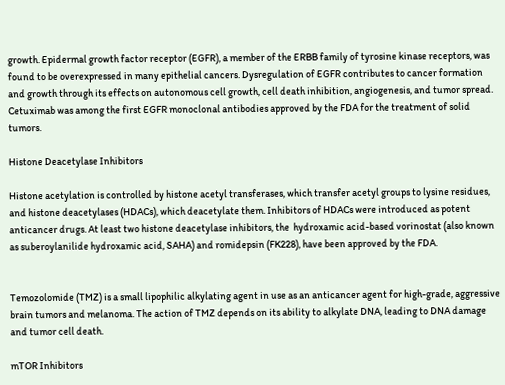growth. Epidermal growth factor receptor (EGFR), a member of the ERBB family of tyrosine kinase receptors, was found to be overexpressed in many epithelial cancers. Dysregulation of EGFR contributes to cancer formation and growth through its effects on autonomous cell growth, cell death inhibition, angiogenesis, and tumor spread. Cetuximab was among the first EGFR monoclonal antibodies approved by the FDA for the treatment of solid tumors.

Histone Deacetylase Inhibitors

Histone acetylation is controlled by histone acetyl transferases, which transfer acetyl groups to lysine residues, and histone deacetylases (HDACs), which deacetylate them. Inhibitors of HDACs were introduced as potent anticancer drugs. At least two histone deacetylase inhibitors, the  hydroxamic acid-based vorinostat (also known as suberoylanilide hydroxamic acid, SAHA) and romidepsin (FK228), have been approved by the FDA.


Temozolomide (TMZ) is a small lipophilic alkylating agent in use as an anticancer agent for high-grade, aggressive brain tumors and melanoma. The action of TMZ depends on its ability to alkylate DNA, leading to DNA damage and tumor cell death.

mTOR Inhibitors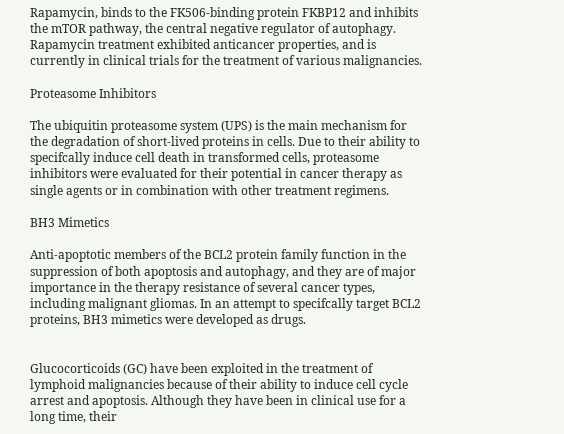Rapamycin, binds to the FK506-binding protein FKBP12 and inhibits the mTOR pathway, the central negative regulator of autophagy. Rapamycin treatment exhibited anticancer properties, and is currently in clinical trials for the treatment of various malignancies.

Proteasome Inhibitors

The ubiquitin proteasome system (UPS) is the main mechanism for the degradation of short-lived proteins in cells. Due to their ability to specifcally induce cell death in transformed cells, proteasome inhibitors were evaluated for their potential in cancer therapy as single agents or in combination with other treatment regimens.

BH3 Mimetics

Anti-apoptotic members of the BCL2 protein family function in the suppression of both apoptosis and autophagy, and they are of major importance in the therapy resistance of several cancer types, including malignant gliomas. In an attempt to specifcally target BCL2 proteins, BH3 mimetics were developed as drugs.


Glucocorticoids (GC) have been exploited in the treatment of lymphoid malignancies because of their ability to induce cell cycle arrest and apoptosis. Although they have been in clinical use for a long time, their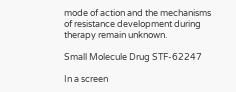mode of action and the mechanisms of resistance development during therapy remain unknown.

Small Molecule Drug STF-62247

In a screen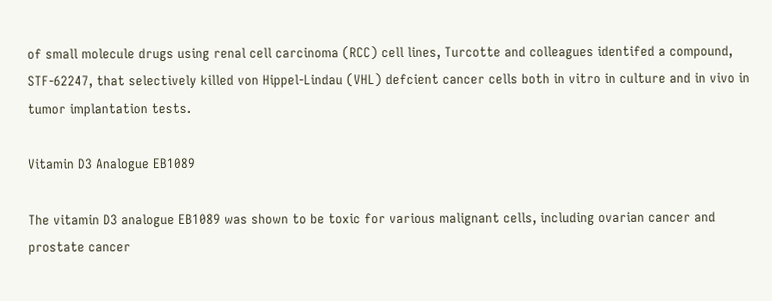of small molecule drugs using renal cell carcinoma (RCC) cell lines, Turcotte and colleagues identifed a compound, STF-62247, that selectively killed von Hippel-Lindau (VHL) defcient cancer cells both in vitro in culture and in vivo in tumor implantation tests.

Vitamin D3 Analogue EB1089

The vitamin D3 analogue EB1089 was shown to be toxic for various malignant cells, including ovarian cancer and prostate cancer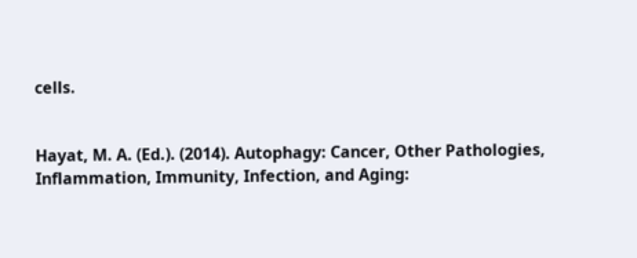cells.


Hayat, M. A. (Ed.). (2014). Autophagy: Cancer, Other Pathologies, Inflammation, Immunity, Infection, and Aging: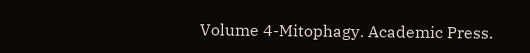Volume 4-Mitophagy. Academic Press.